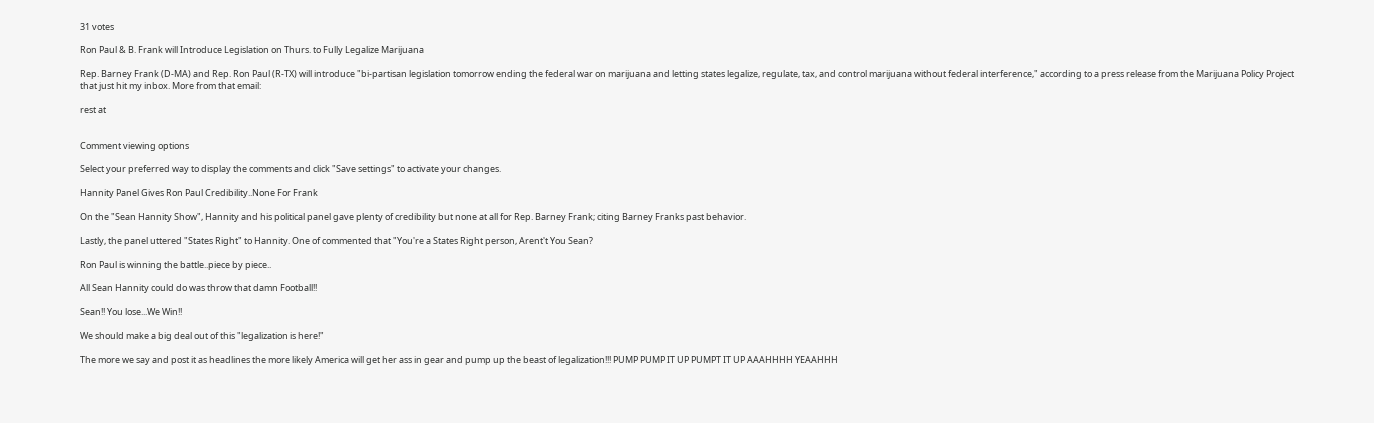31 votes

Ron Paul & B. Frank will Introduce Legislation on Thurs. to Fully Legalize Marijuana

Rep. Barney Frank (D-MA) and Rep. Ron Paul (R-TX) will introduce "bi-partisan legislation tomorrow ending the federal war on marijuana and letting states legalize, regulate, tax, and control marijuana without federal interference," according to a press release from the Marijuana Policy Project that just hit my inbox. More from that email:

rest at


Comment viewing options

Select your preferred way to display the comments and click "Save settings" to activate your changes.

Hannity Panel Gives Ron Paul Credibility..None For Frank

On the "Sean Hannity Show", Hannity and his political panel gave plenty of credibility but none at all for Rep. Barney Frank; citing Barney Franks past behavior.

Lastly, the panel uttered "States Right" to Hannity. One of commented that "You're a States Right person, Arent't You Sean?

Ron Paul is winning the battle..piece by piece..

All Sean Hannity could do was throw that damn Football!!

Sean!! You lose...We Win!!

We should make a big deal out of this "legalization is here!"

The more we say and post it as headlines the more likely America will get her ass in gear and pump up the beast of legalization!!! PUMP PUMP IT UP PUMPT IT UP AAAHHHH YEAAHHH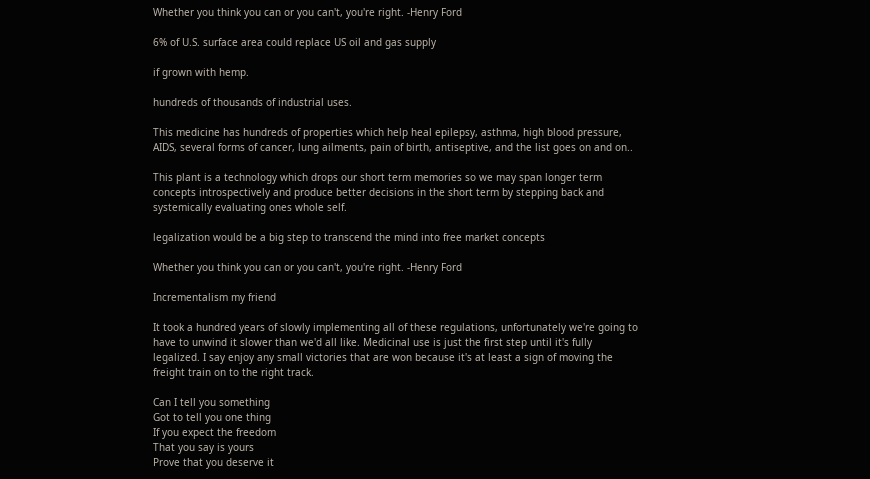Whether you think you can or you can't, you're right. -Henry Ford

6% of U.S. surface area could replace US oil and gas supply

if grown with hemp.

hundreds of thousands of industrial uses.

This medicine has hundreds of properties which help heal epilepsy, asthma, high blood pressure, AIDS, several forms of cancer, lung ailments, pain of birth, antiseptive, and the list goes on and on..

This plant is a technology which drops our short term memories so we may span longer term concepts introspectively and produce better decisions in the short term by stepping back and systemically evaluating ones whole self.

legalization would be a big step to transcend the mind into free market concepts

Whether you think you can or you can't, you're right. -Henry Ford

Incrementalism my friend

It took a hundred years of slowly implementing all of these regulations, unfortunately we're going to have to unwind it slower than we'd all like. Medicinal use is just the first step until it's fully legalized. I say enjoy any small victories that are won because it's at least a sign of moving the freight train on to the right track.

Can I tell you something
Got to tell you one thing
If you expect the freedom
That you say is yours
Prove that you deserve it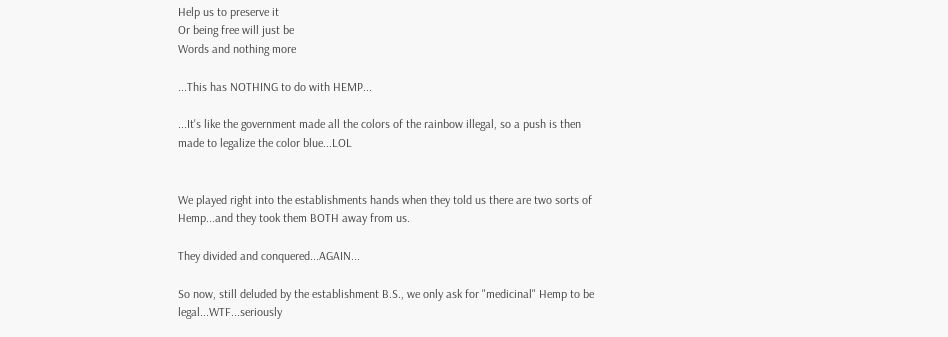Help us to preserve it
Or being free will just be
Words and nothing more

...This has NOTHING to do with HEMP...

...It's like the government made all the colors of the rainbow illegal, so a push is then made to legalize the color blue...LOL


We played right into the establishments hands when they told us there are two sorts of Hemp...and they took them BOTH away from us.

They divided and conquered...AGAIN...

So now, still deluded by the establishment B.S., we only ask for "medicinal" Hemp to be legal...WTF...seriously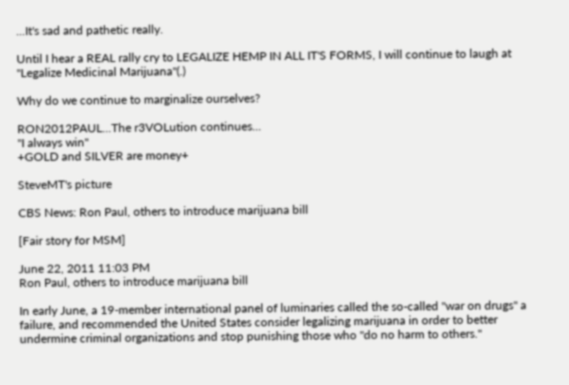...It's sad and pathetic really.

Until I hear a REAL rally cry to LEGALIZE HEMP IN ALL IT'S FORMS, I will continue to laugh at "Legalize Medicinal Marijuana"(.)

Why do we continue to marginalize ourselves?

RON2012PAUL...The r3VOLution continues...
"I always win"
+GOLD and SILVER are money+

SteveMT's picture

CBS News: Ron Paul, others to introduce marijuana bill

[Fair story for MSM]

June 22, 2011 11:03 PM
Ron Paul, others to introduce marijuana bill

In early June, a 19-member international panel of luminaries called the so-called "war on drugs" a failure, and recommended the United States consider legalizing marijuana in order to better undermine criminal organizations and stop punishing those who "do no harm to others."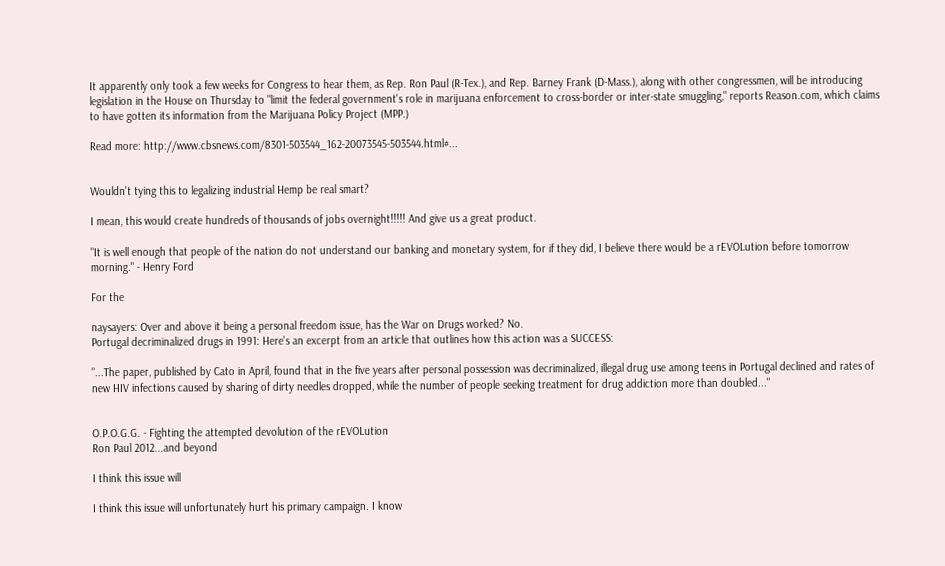It apparently only took a few weeks for Congress to hear them, as Rep. Ron Paul (R-Tex.), and Rep. Barney Frank (D-Mass.), along with other congressmen, will be introducing legislation in the House on Thursday to "limit the federal government's role in marijuana enforcement to cross-border or inter-state smuggling," reports Reason.com, which claims to have gotten its information from the Marijuana Policy Project (MPP.)

Read more: http://www.cbsnews.com/8301-503544_162-20073545-503544.html#...


Wouldn't tying this to legalizing industrial Hemp be real smart?

I mean, this would create hundreds of thousands of jobs overnight!!!!! And give us a great product.

"It is well enough that people of the nation do not understand our banking and monetary system, for if they did, I believe there would be a rEVOLution before tomorrow morning." - Henry Ford

For the

naysayers: Over and above it being a personal freedom issue, has the War on Drugs worked? No.
Portugal decriminalized drugs in 1991: Here's an excerpt from an article that outlines how this action was a SUCCESS:

"...The paper, published by Cato in April, found that in the five years after personal possession was decriminalized, illegal drug use among teens in Portugal declined and rates of new HIV infections caused by sharing of dirty needles dropped, while the number of people seeking treatment for drug addiction more than doubled..."


O.P.O.G.G. - Fighting the attempted devolution of the rEVOLution
Ron Paul 2012...and beyond

I think this issue will

I think this issue will unfortunately hurt his primary campaign. I know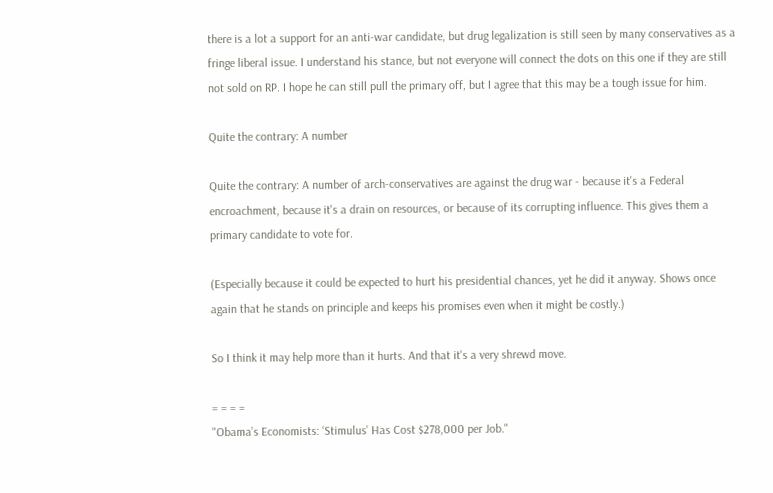there is a lot a support for an anti-war candidate, but drug legalization is still seen by many conservatives as a fringe liberal issue. I understand his stance, but not everyone will connect the dots on this one if they are still not sold on RP. I hope he can still pull the primary off, but I agree that this may be a tough issue for him.

Quite the contrary: A number

Quite the contrary: A number of arch-conservatives are against the drug war - because it's a Federal encroachment, because it's a drain on resources, or because of its corrupting influence. This gives them a primary candidate to vote for.

(Especially because it could be expected to hurt his presidential chances, yet he did it anyway. Shows once again that he stands on principle and keeps his promises even when it might be costly.)

So I think it may help more than it hurts. And that it's a very shrewd move.

= = = =
"Obama’s Economists: ‘Stimulus’ Has Cost $278,000 per Job."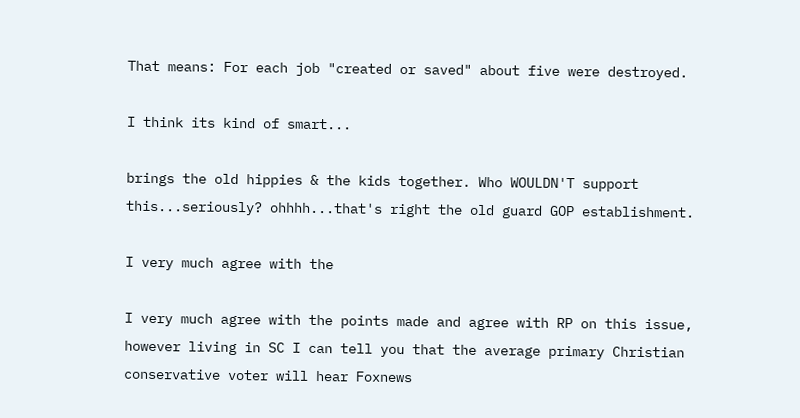That means: For each job "created or saved" about five were destroyed.

I think its kind of smart...

brings the old hippies & the kids together. Who WOULDN'T support this...seriously? ohhhh...that's right the old guard GOP establishment.

I very much agree with the

I very much agree with the points made and agree with RP on this issue, however living in SC I can tell you that the average primary Christian conservative voter will hear Foxnews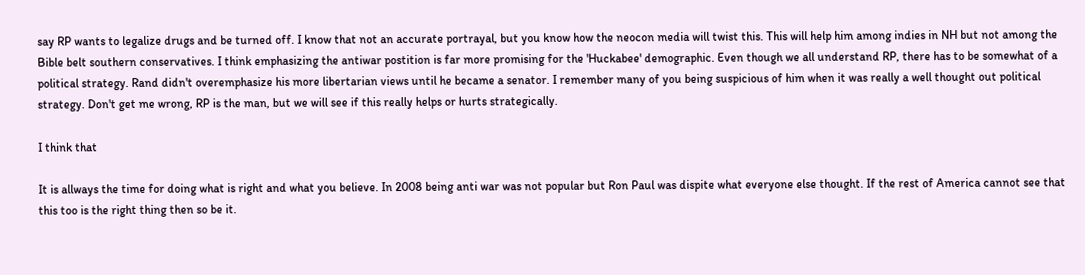say RP wants to legalize drugs and be turned off. I know that not an accurate portrayal, but you know how the neocon media will twist this. This will help him among indies in NH but not among the Bible belt southern conservatives. I think emphasizing the antiwar postition is far more promising for the 'Huckabee' demographic. Even though we all understand RP, there has to be somewhat of a political strategy. Rand didn't overemphasize his more libertarian views until he became a senator. I remember many of you being suspicious of him when it was really a well thought out political strategy. Don't get me wrong, RP is the man, but we will see if this really helps or hurts strategically.

I think that

It is allways the time for doing what is right and what you believe. In 2008 being anti war was not popular but Ron Paul was dispite what everyone else thought. If the rest of America cannot see that this too is the right thing then so be it.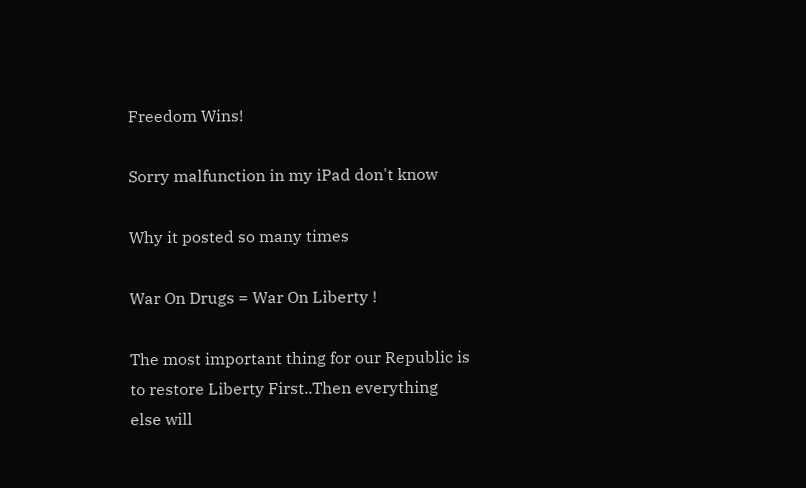Freedom Wins!

Sorry malfunction in my iPad don't know

Why it posted so many times

War On Drugs = War On Liberty !

The most important thing for our Republic is to restore Liberty First..Then everything else will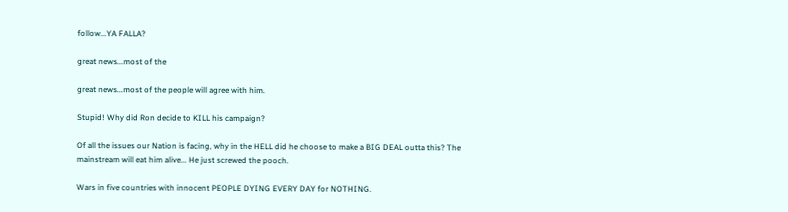follow...YA FALLA?

great news...most of the

great news...most of the people will agree with him.

Stupid! Why did Ron decide to KILL his campaign?

Of all the issues our Nation is facing, why in the HELL did he choose to make a BIG DEAL outta this? The mainstream will eat him alive... He just screwed the pooch.

Wars in five countries with innocent PEOPLE DYING EVERY DAY for NOTHING.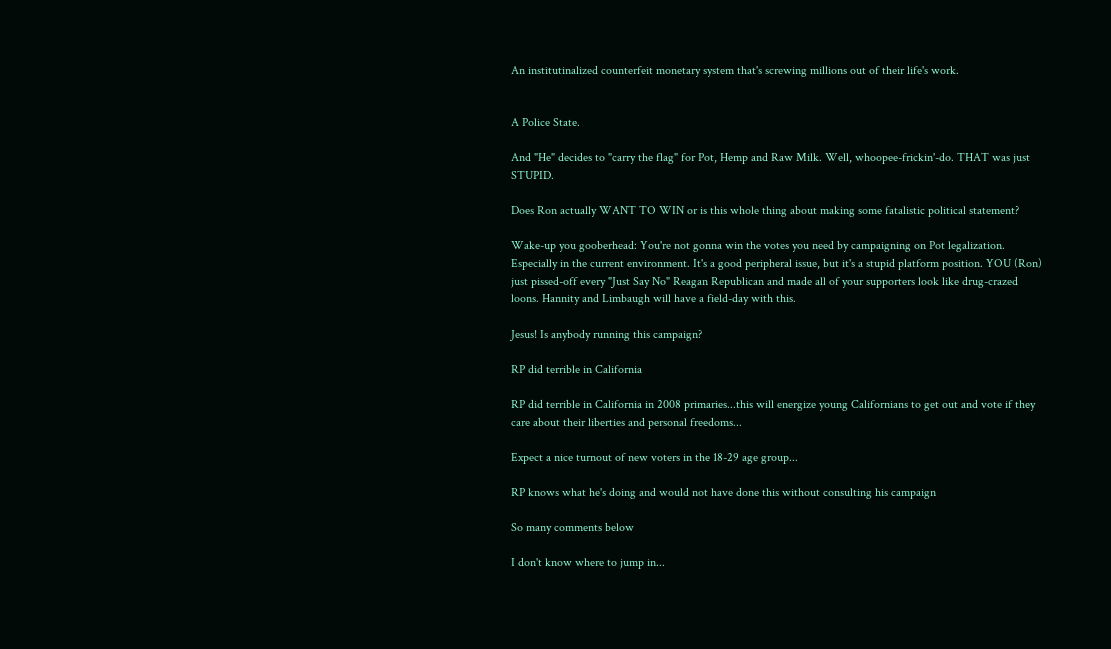An institutinalized counterfeit monetary system that's screwing millions out of their life's work.


A Police State.

And "He" decides to "carry the flag" for Pot, Hemp and Raw Milk. Well, whoopee-frickin'-do. THAT was just STUPID.

Does Ron actually WANT TO WIN or is this whole thing about making some fatalistic political statement?

Wake-up you gooberhead: You're not gonna win the votes you need by campaigning on Pot legalization. Especially in the current environment. It's a good peripheral issue, but it's a stupid platform position. YOU (Ron) just pissed-off every "Just Say No" Reagan Republican and made all of your supporters look like drug-crazed loons. Hannity and Limbaugh will have a field-day with this.

Jesus! Is anybody running this campaign?

RP did terrible in California

RP did terrible in California in 2008 primaries...this will energize young Californians to get out and vote if they care about their liberties and personal freedoms...

Expect a nice turnout of new voters in the 18-29 age group...

RP knows what he's doing and would not have done this without consulting his campaign

So many comments below

I don't know where to jump in...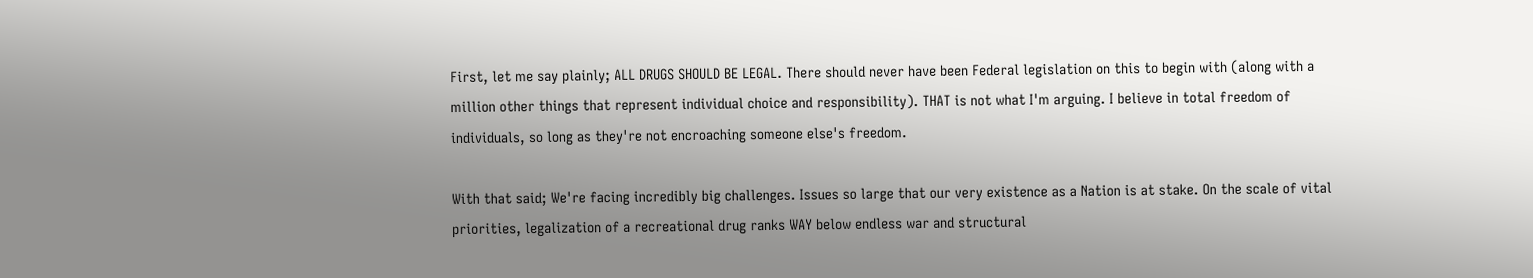First, let me say plainly; ALL DRUGS SHOULD BE LEGAL. There should never have been Federal legislation on this to begin with (along with a million other things that represent individual choice and responsibility). THAT is not what I'm arguing. I believe in total freedom of individuals, so long as they're not encroaching someone else's freedom.

With that said; We're facing incredibly big challenges. Issues so large that our very existence as a Nation is at stake. On the scale of vital priorities, legalization of a recreational drug ranks WAY below endless war and structural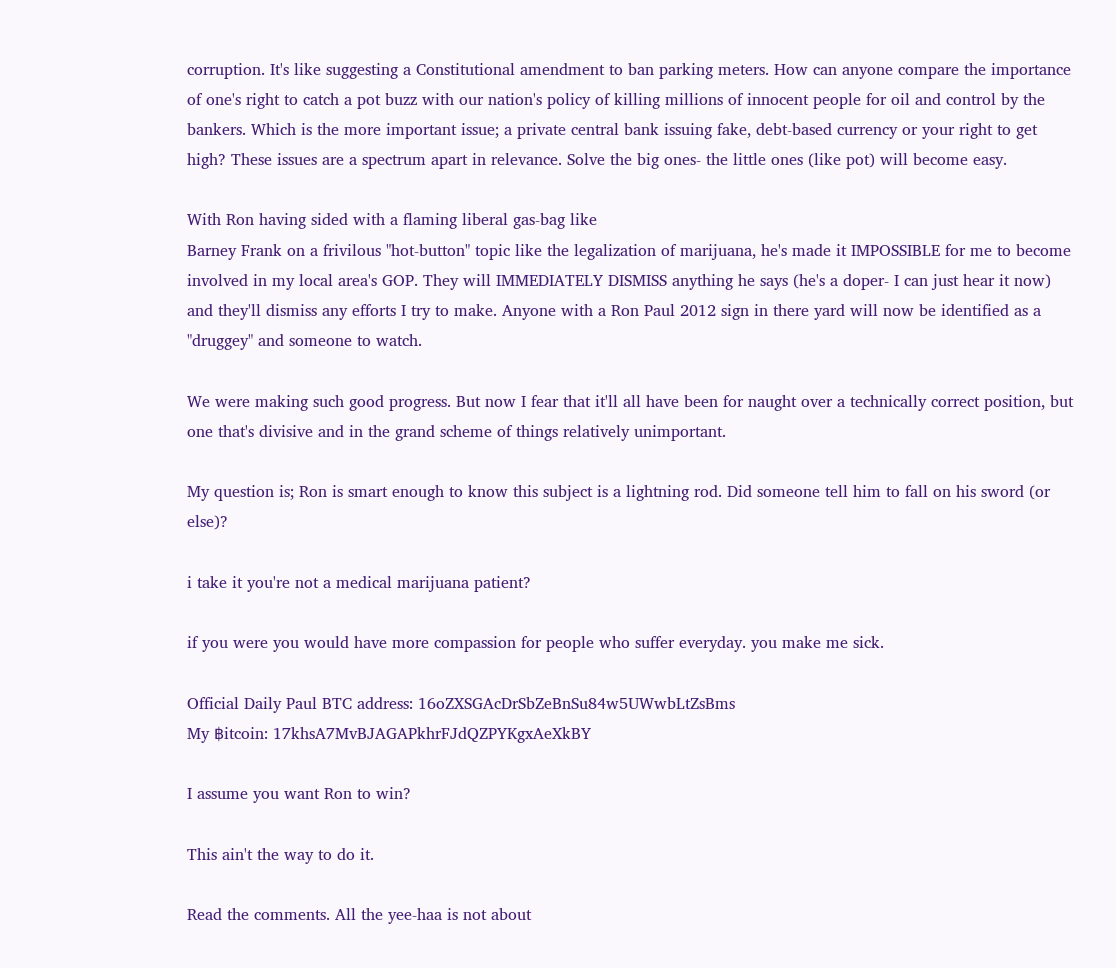corruption. It's like suggesting a Constitutional amendment to ban parking meters. How can anyone compare the importance of one's right to catch a pot buzz with our nation's policy of killing millions of innocent people for oil and control by the bankers. Which is the more important issue; a private central bank issuing fake, debt-based currency or your right to get high? These issues are a spectrum apart in relevance. Solve the big ones- the little ones (like pot) will become easy.

With Ron having sided with a flaming liberal gas-bag like
Barney Frank on a frivilous "hot-button" topic like the legalization of marijuana, he's made it IMPOSSIBLE for me to become involved in my local area's GOP. They will IMMEDIATELY DISMISS anything he says (he's a doper- I can just hear it now) and they'll dismiss any efforts I try to make. Anyone with a Ron Paul 2012 sign in there yard will now be identified as a "druggey" and someone to watch.

We were making such good progress. But now I fear that it'll all have been for naught over a technically correct position, but one that's divisive and in the grand scheme of things relatively unimportant.

My question is; Ron is smart enough to know this subject is a lightning rod. Did someone tell him to fall on his sword (or else)?

i take it you're not a medical marijuana patient?

if you were you would have more compassion for people who suffer everyday. you make me sick.

Official Daily Paul BTC address: 16oZXSGAcDrSbZeBnSu84w5UWwbLtZsBms
My ฿itcoin: 17khsA7MvBJAGAPkhrFJdQZPYKgxAeXkBY

I assume you want Ron to win?

This ain't the way to do it.

Read the comments. All the yee-haa is not about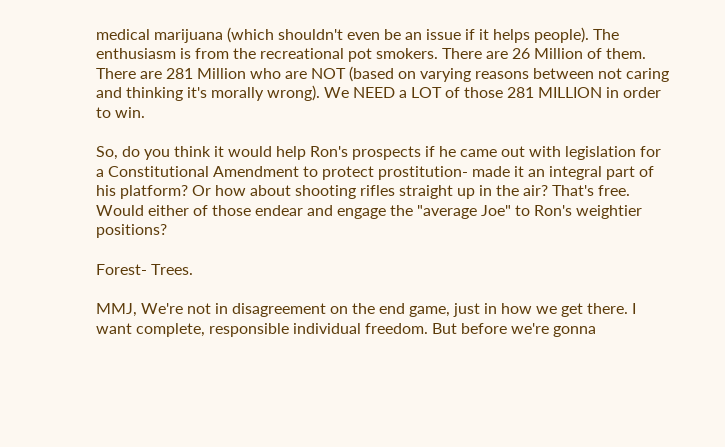medical marijuana (which shouldn't even be an issue if it helps people). The enthusiasm is from the recreational pot smokers. There are 26 Million of them. There are 281 Million who are NOT (based on varying reasons between not caring and thinking it's morally wrong). We NEED a LOT of those 281 MILLION in order to win.

So, do you think it would help Ron's prospects if he came out with legislation for a Constitutional Amendment to protect prostitution- made it an integral part of his platform? Or how about shooting rifles straight up in the air? That's free. Would either of those endear and engage the "average Joe" to Ron's weightier positions?

Forest- Trees.

MMJ, We're not in disagreement on the end game, just in how we get there. I want complete, responsible individual freedom. But before we're gonna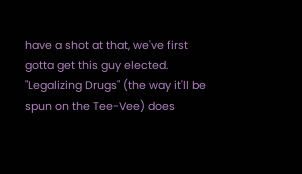have a shot at that, we've first gotta get this guy elected. "Legalizing Drugs" (the way it'll be spun on the Tee-Vee) does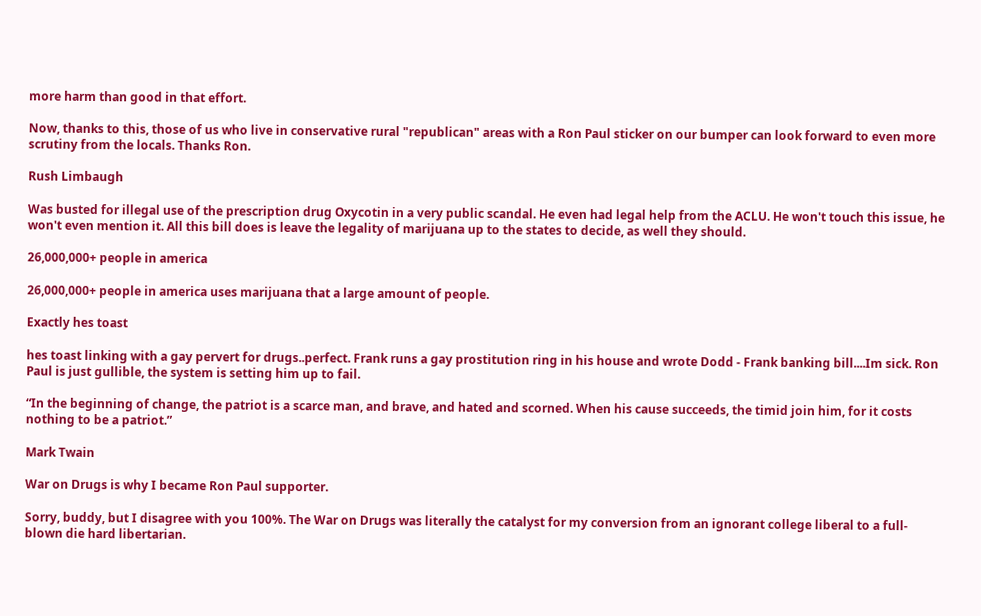more harm than good in that effort.

Now, thanks to this, those of us who live in conservative rural "republican" areas with a Ron Paul sticker on our bumper can look forward to even more scrutiny from the locals. Thanks Ron.

Rush Limbaugh

Was busted for illegal use of the prescription drug Oxycotin in a very public scandal. He even had legal help from the ACLU. He won't touch this issue, he won't even mention it. All this bill does is leave the legality of marijuana up to the states to decide, as well they should.

26,000,000+ people in america

26,000,000+ people in america uses marijuana that a large amount of people.

Exactly hes toast

hes toast linking with a gay pervert for drugs..perfect. Frank runs a gay prostitution ring in his house and wrote Dodd - Frank banking bill....Im sick. Ron Paul is just gullible, the system is setting him up to fail.

“In the beginning of change, the patriot is a scarce man, and brave, and hated and scorned. When his cause succeeds, the timid join him, for it costs nothing to be a patriot.”

Mark Twain

War on Drugs is why I became Ron Paul supporter.

Sorry, buddy, but I disagree with you 100%. The War on Drugs was literally the catalyst for my conversion from an ignorant college liberal to a full-blown die hard libertarian.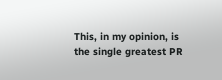This, in my opinion, is the single greatest PR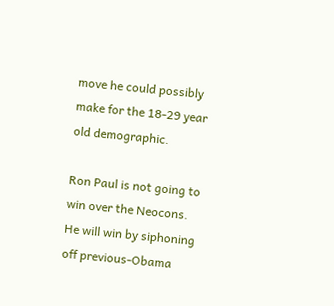move he could possibly make for the 18-29 year old demographic.

Ron Paul is not going to win over the Neocons. He will win by siphoning off previous-Obama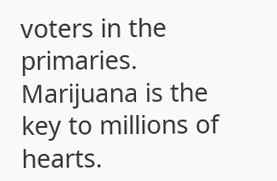voters in the primaries. Marijuana is the key to millions of hearts.